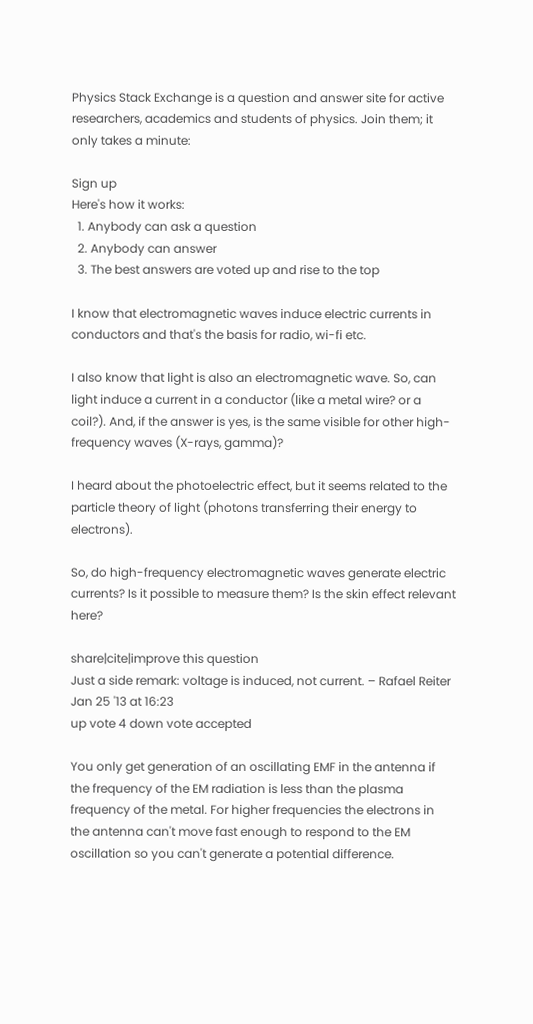Physics Stack Exchange is a question and answer site for active researchers, academics and students of physics. Join them; it only takes a minute:

Sign up
Here's how it works:
  1. Anybody can ask a question
  2. Anybody can answer
  3. The best answers are voted up and rise to the top

I know that electromagnetic waves induce electric currents in conductors and that's the basis for radio, wi-fi etc.

I also know that light is also an electromagnetic wave. So, can light induce a current in a conductor (like a metal wire? or a coil?). And, if the answer is yes, is the same visible for other high-frequency waves (X-rays, gamma)?

I heard about the photoelectric effect, but it seems related to the particle theory of light (photons transferring their energy to electrons).

So, do high-frequency electromagnetic waves generate electric currents? Is it possible to measure them? Is the skin effect relevant here?

share|cite|improve this question
Just a side remark: voltage is induced, not current. – Rafael Reiter Jan 25 '13 at 16:23
up vote 4 down vote accepted

You only get generation of an oscillating EMF in the antenna if the frequency of the EM radiation is less than the plasma frequency of the metal. For higher frequencies the electrons in the antenna can't move fast enough to respond to the EM oscillation so you can't generate a potential difference.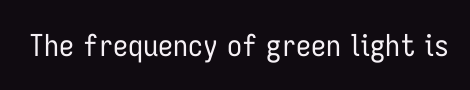The frequency of green light is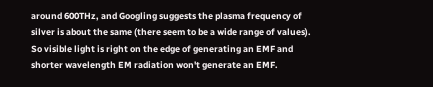around 600THz, and Googling suggests the plasma frequency of silver is about the same (there seem to be a wide range of values). So visible light is right on the edge of generating an EMF and shorter wavelength EM radiation won't generate an EMF.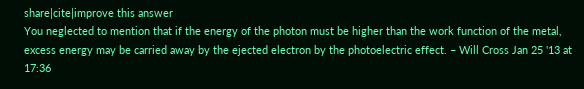share|cite|improve this answer
You neglected to mention that if the energy of the photon must be higher than the work function of the metal, excess energy may be carried away by the ejected electron by the photoelectric effect. – Will Cross Jan 25 '13 at 17:36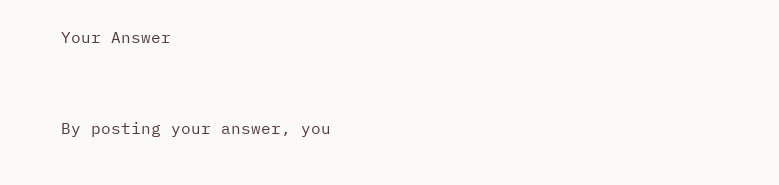Your Answer


By posting your answer, you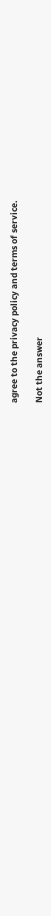agree to the privacy policy and terms of service.

Not the answer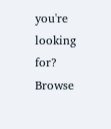you're looking for? Browse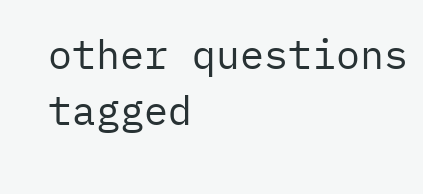other questions tagged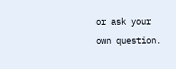or ask your own question.